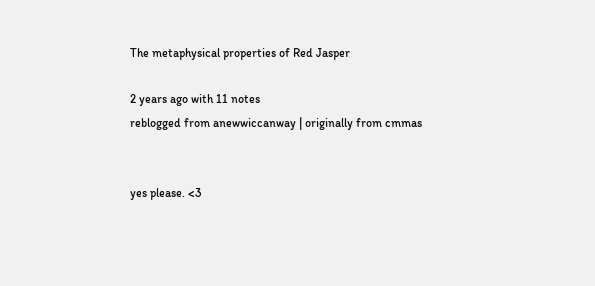The metaphysical properties of Red Jasper

2 years ago with 11 notes
reblogged from anewwiccanway | originally from cmmas


yes please. <3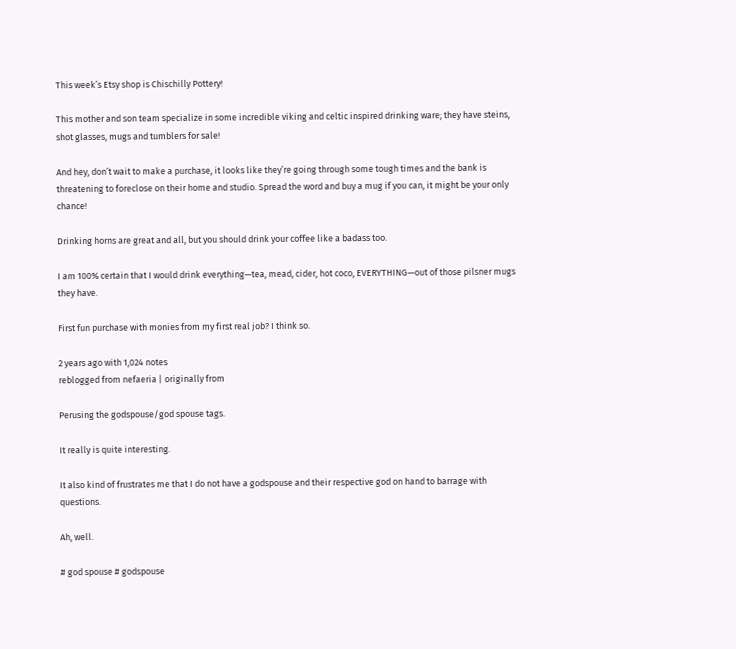This week’s Etsy shop is Chischilly Pottery!

This mother and son team specialize in some incredible viking and celtic inspired drinking ware; they have steins, shot glasses, mugs and tumblers for sale!

And hey, don’t wait to make a purchase, it looks like they’re going through some tough times and the bank is threatening to foreclose on their home and studio. Spread the word and buy a mug if you can, it might be your only chance!

Drinking horns are great and all, but you should drink your coffee like a badass too.

I am 100% certain that I would drink everything—tea, mead, cider, hot coco, EVERYTHING—out of those pilsner mugs they have.

First fun purchase with monies from my first real job? I think so.

2 years ago with 1,024 notes
reblogged from nefaeria | originally from

Perusing the godspouse/god spouse tags.

It really is quite interesting.

It also kind of frustrates me that I do not have a godspouse and their respective god on hand to barrage with questions.

Ah, well.

# god spouse # godspouse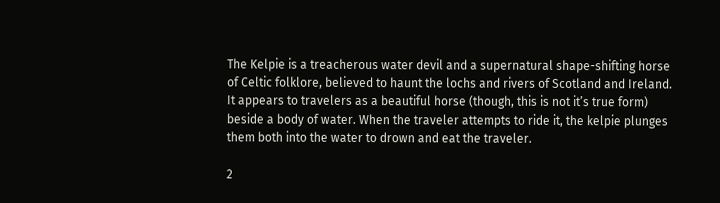The Kelpie is a treacherous water devil and a supernatural shape-shifting horse of Celtic folklore, believed to haunt the lochs and rivers of Scotland and Ireland. It appears to travelers as a beautiful horse (though, this is not it’s true form) beside a body of water. When the traveler attempts to ride it, the kelpie plunges them both into the water to drown and eat the traveler.

2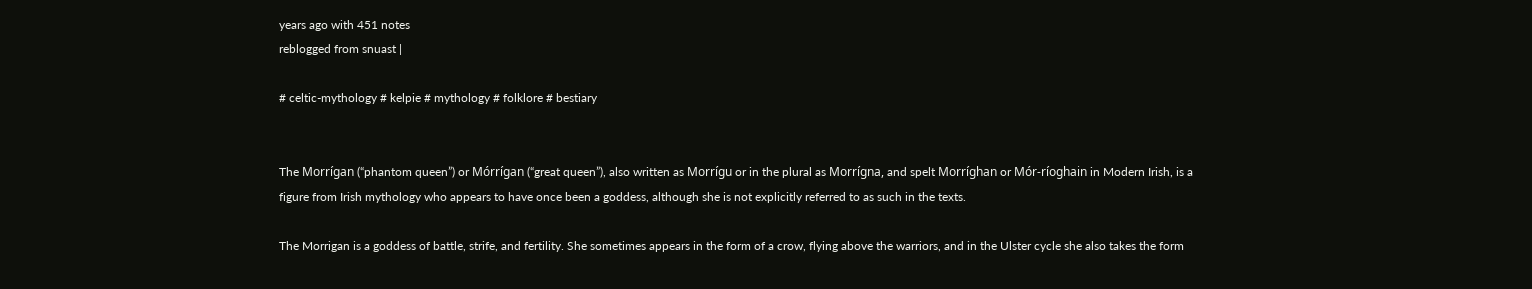years ago with 451 notes
reblogged from snuast |

# celtic-mythology # kelpie # mythology # folklore # bestiary


The Morrígan (“phantom queen”) or Mórrígan (“great queen”), also written as Morrígu or in the plural as Morrígna, and spelt Morríghan or Mór-ríoghain in Modern Irish, is a figure from Irish mythology who appears to have once been a goddess, although she is not explicitly referred to as such in the texts.

The Morrigan is a goddess of battle, strife, and fertility. She sometimes appears in the form of a crow, flying above the warriors, and in the Ulster cycle she also takes the form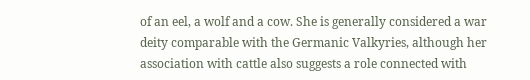of an eel, a wolf and a cow. She is generally considered a war deity comparable with the Germanic Valkyries, although her association with cattle also suggests a role connected with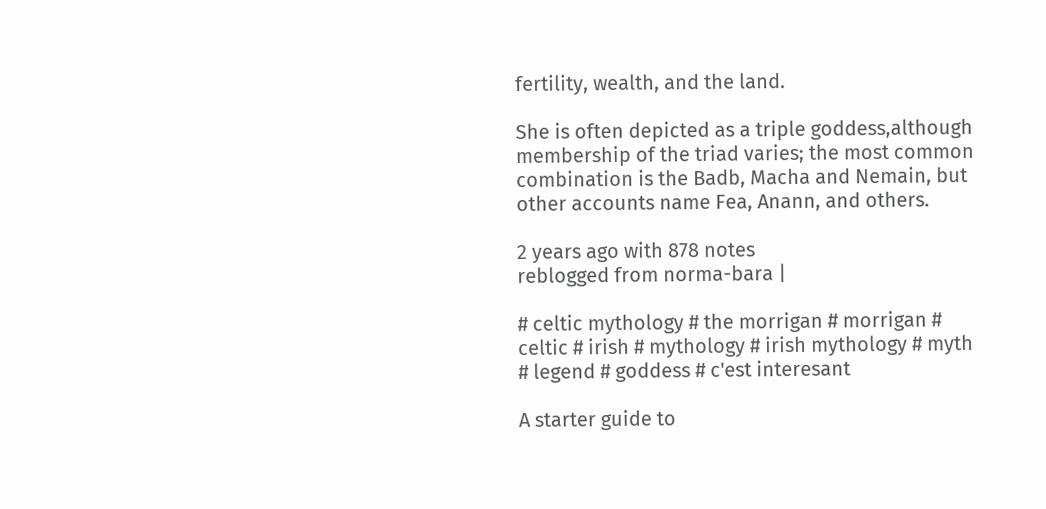fertility, wealth, and the land.

She is often depicted as a triple goddess,although membership of the triad varies; the most common combination is the Badb, Macha and Nemain, but other accounts name Fea, Anann, and others.

2 years ago with 878 notes
reblogged from norma-bara |

# celtic mythology # the morrigan # morrigan # celtic # irish # mythology # irish mythology # myth # legend # goddess # c'est interesant

A starter guide to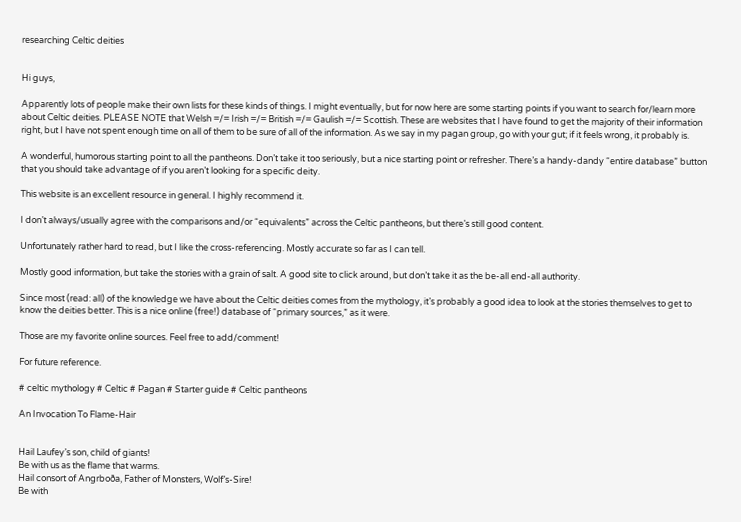researching Celtic deities


Hi guys,

Apparently lots of people make their own lists for these kinds of things. I might eventually, but for now here are some starting points if you want to search for/learn more about Celtic deities. PLEASE NOTE that Welsh =/= Irish =/= British =/= Gaulish =/= Scottish. These are websites that I have found to get the majority of their information right, but I have not spent enough time on all of them to be sure of all of the information. As we say in my pagan group, go with your gut; if it feels wrong, it probably is.

A wonderful, humorous starting point to all the pantheons. Don’t take it too seriously, but a nice starting point or refresher. There’s a handy-dandy “entire database” button that you should take advantage of if you aren’t looking for a specific deity.

This website is an excellent resource in general. I highly recommend it.

I don’t always/usually agree with the comparisons and/or “equivalents” across the Celtic pantheons, but there’s still good content.

Unfortunately rather hard to read, but I like the cross-referencing. Mostly accurate so far as I can tell.

Mostly good information, but take the stories with a grain of salt. A good site to click around, but don’t take it as the be-all end-all authority.

Since most (read: all) of the knowledge we have about the Celtic deities comes from the mythology, it’s probably a good idea to look at the stories themselves to get to know the deities better. This is a nice online (free!) database of “primary sources,” as it were.

Those are my favorite online sources. Feel free to add/comment!

For future reference.

# celtic mythology # Celtic # Pagan # Starter guide # Celtic pantheons

An Invocation To Flame-Hair


Hail Laufey’s son, child of giants!
Be with us as the flame that warms.
Hail consort of Angrboða, Father of Monsters, Wolf’s-Sire!
Be with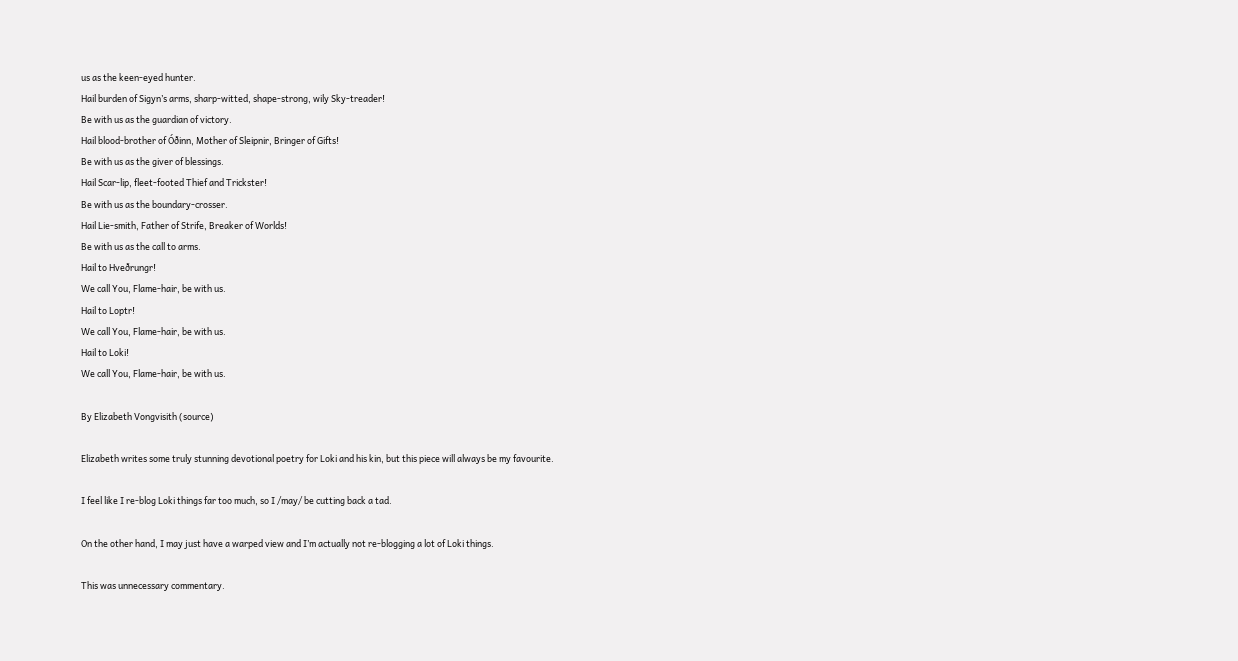us as the keen-eyed hunter.
Hail burden of Sigyn’s arms, sharp-witted, shape-strong, wily Sky-treader!
Be with us as the guardian of victory.
Hail blood-brother of Óðinn, Mother of Sleipnir, Bringer of Gifts!
Be with us as the giver of blessings.
Hail Scar-lip, fleet-footed Thief and Trickster!
Be with us as the boundary-crosser.
Hail Lie-smith, Father of Strife, Breaker of Worlds!
Be with us as the call to arms.
Hail to Hveðrungr!
We call You, Flame-hair, be with us.
Hail to Loptr!
We call You, Flame-hair, be with us.
Hail to Loki!
We call You, Flame-hair, be with us.

By Elizabeth Vongvisith (source)

Elizabeth writes some truly stunning devotional poetry for Loki and his kin, but this piece will always be my favourite.

I feel like I re-blog Loki things far too much, so I /may/ be cutting back a tad.

On the other hand, I may just have a warped view and I’m actually not re-blogging a lot of Loki things.

This was unnecessary commentary.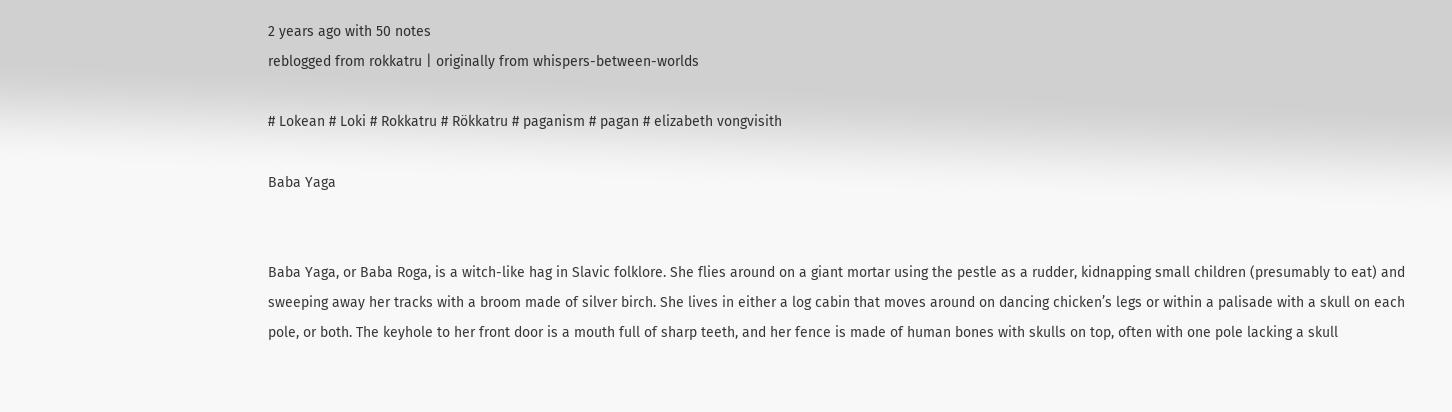2 years ago with 50 notes
reblogged from rokkatru | originally from whispers-between-worlds

# Lokean # Loki # Rokkatru # Rökkatru # paganism # pagan # elizabeth vongvisith

Baba Yaga


Baba Yaga, or Baba Roga, is a witch-like hag in Slavic folklore. She flies around on a giant mortar using the pestle as a rudder, kidnapping small children (presumably to eat) and sweeping away her tracks with a broom made of silver birch. She lives in either a log cabin that moves around on dancing chicken’s legs or within a palisade with a skull on each pole, or both. The keyhole to her front door is a mouth full of sharp teeth, and her fence is made of human bones with skulls on top, often with one pole lacking a skull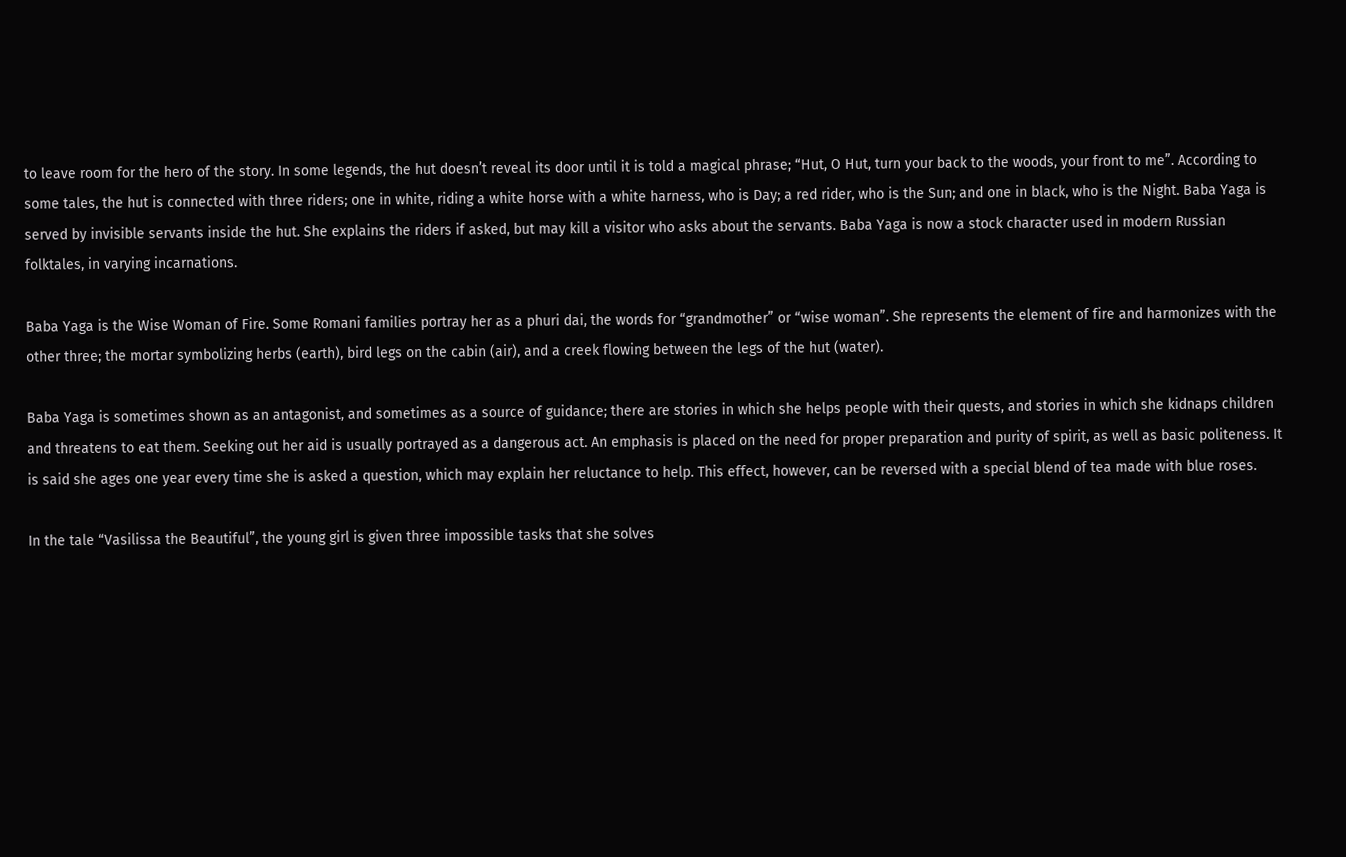to leave room for the hero of the story. In some legends, the hut doesn’t reveal its door until it is told a magical phrase; “Hut, O Hut, turn your back to the woods, your front to me”. According to some tales, the hut is connected with three riders; one in white, riding a white horse with a white harness, who is Day; a red rider, who is the Sun; and one in black, who is the Night. Baba Yaga is served by invisible servants inside the hut. She explains the riders if asked, but may kill a visitor who asks about the servants. Baba Yaga is now a stock character used in modern Russian folktales, in varying incarnations.

Baba Yaga is the Wise Woman of Fire. Some Romani families portray her as a phuri dai, the words for “grandmother” or “wise woman”. She represents the element of fire and harmonizes with the other three; the mortar symbolizing herbs (earth), bird legs on the cabin (air), and a creek flowing between the legs of the hut (water).

Baba Yaga is sometimes shown as an antagonist, and sometimes as a source of guidance; there are stories in which she helps people with their quests, and stories in which she kidnaps children and threatens to eat them. Seeking out her aid is usually portrayed as a dangerous act. An emphasis is placed on the need for proper preparation and purity of spirit, as well as basic politeness. It is said she ages one year every time she is asked a question, which may explain her reluctance to help. This effect, however, can be reversed with a special blend of tea made with blue roses.

In the tale “Vasilissa the Beautiful”, the young girl is given three impossible tasks that she solves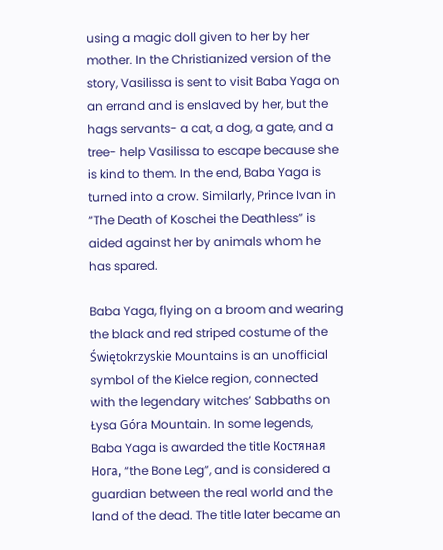using a magic doll given to her by her mother. In the Christianized version of the story, Vasilissa is sent to visit Baba Yaga on an errand and is enslaved by her, but the hags servants- a cat, a dog, a gate, and a tree- help Vasilissa to escape because she is kind to them. In the end, Baba Yaga is turned into a crow. Similarly, Prince Ivan in “The Death of Koschei the Deathless” is aided against her by animals whom he has spared.

Baba Yaga, flying on a broom and wearing the black and red striped costume of the Świętokrzyskie Mountains is an unofficial symbol of the Kielce region, connected with the legendary witches’ Sabbaths on Łysa Góra Mountain. In some legends, Baba Yaga is awarded the title Костяная Нога, “the Bone Leg”, and is considered a guardian between the real world and the land of the dead. The title later became an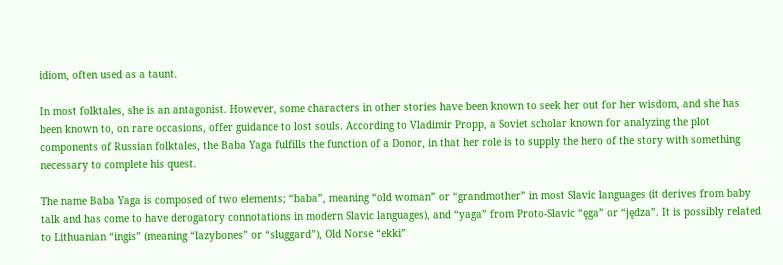idiom, often used as a taunt.

In most folktales, she is an antagonist. However, some characters in other stories have been known to seek her out for her wisdom, and she has been known to, on rare occasions, offer guidance to lost souls. According to Vladimir Propp, a Soviet scholar known for analyzing the plot components of Russian folktales, the Baba Yaga fulfills the function of a Donor, in that her role is to supply the hero of the story with something necessary to complete his quest.

The name Baba Yaga is composed of two elements; “baba”, meaning “old woman” or “grandmother” in most Slavic languages (it derives from baby talk and has come to have derogatory connotations in modern Slavic languages), and “yaga” from Proto-Slavic “ęga” or “jędza”. It is possibly related to Lithuanian “ingis” (meaning “lazybones” or “sluggard”), Old Norse “ekki”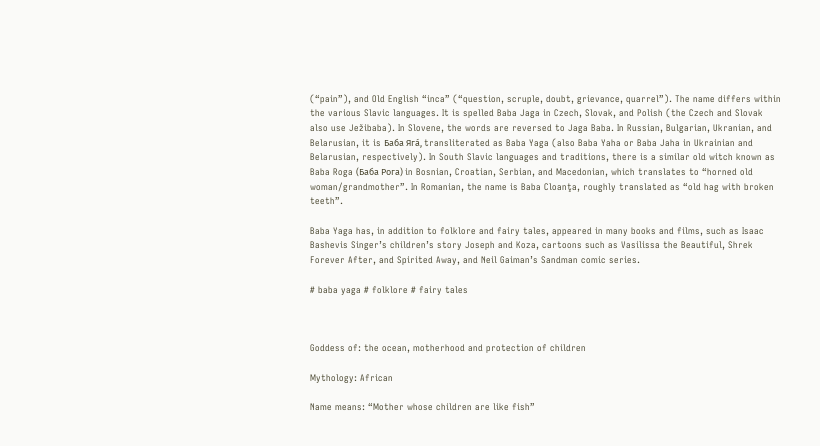(“pain”), and Old English “inca” (“question, scruple, doubt, grievance, quarrel”). The name differs within the various Slavic languages. It is spelled Baba Jaga in Czech, Slovak, and Polish (the Czech and Slovak also use Ježibaba). In Slovene, the words are reversed to Jaga Baba. In Russian, Bulgarian, Ukranian, and Belarusian, it is Баба Яга́, transliterated as Baba Yaga (also Baba Yaha or Baba Jaha in Ukrainian and Belarusian, respectively). In South Slavic languages and traditions, there is a similar old witch known as Baba Roga (Баба Рога) in Bosnian, Croatian, Serbian, and Macedonian, which translates to “horned old woman/grandmother”. In Romanian, the name is Baba Cloanţa, roughly translated as “old hag with broken teeth”.

Baba Yaga has, in addition to folklore and fairy tales, appeared in many books and films, such as Isaac Bashevis Singer’s children’s story Joseph and Koza, cartoons such as Vasilissa the Beautiful, Shrek Forever After, and Spirited Away, and Neil Gaiman’s Sandman comic series.

# baba yaga # folklore # fairy tales



Goddess of: the ocean, motherhood and protection of children

Mythology: African

Name means: “Mother whose children are like fish”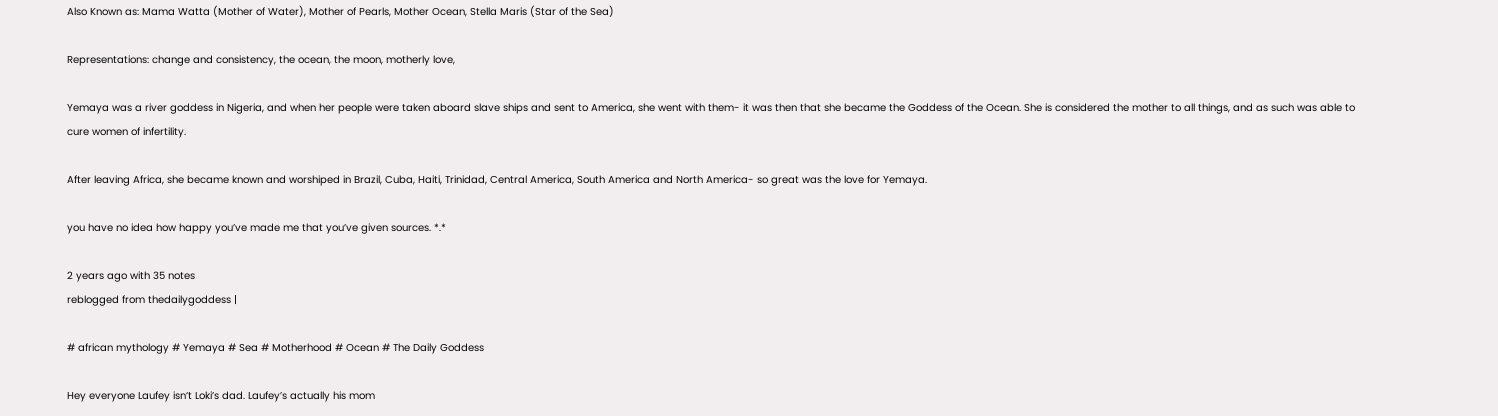Also Known as: Mama Watta (Mother of Water), Mother of Pearls, Mother Ocean, Stella Maris (Star of the Sea)

Representations: change and consistency, the ocean, the moon, motherly love,

Yemaya was a river goddess in Nigeria, and when her people were taken aboard slave ships and sent to America, she went with them- it was then that she became the Goddess of the Ocean. She is considered the mother to all things, and as such was able to cure women of infertility.

After leaving Africa, she became known and worshiped in Brazil, Cuba, Haiti, Trinidad, Central America, South America and North America- so great was the love for Yemaya.

you have no idea how happy you’ve made me that you’ve given sources. *.*

2 years ago with 35 notes
reblogged from thedailygoddess |

# african mythology # Yemaya # Sea # Motherhood # Ocean # The Daily Goddess

Hey everyone Laufey isn’t Loki’s dad. Laufey’s actually his mom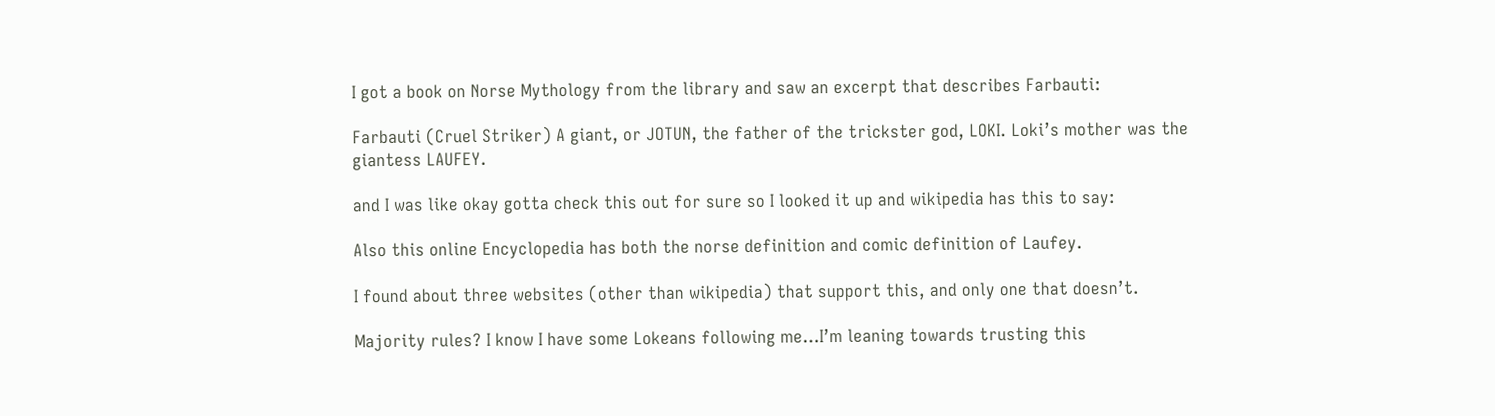I got a book on Norse Mythology from the library and saw an excerpt that describes Farbauti:

Farbauti (Cruel Striker) A giant, or JOTUN, the father of the trickster god, LOKI. Loki’s mother was the giantess LAUFEY.

and I was like okay gotta check this out for sure so I looked it up and wikipedia has this to say:

Also this online Encyclopedia has both the norse definition and comic definition of Laufey.

I found about three websites (other than wikipedia) that support this, and only one that doesn’t.

Majority rules? I know I have some Lokeans following me…I’m leaning towards trusting this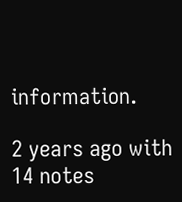information.

2 years ago with 14 notes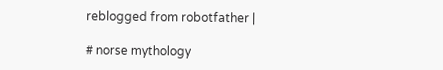reblogged from robotfather |

# norse mythology